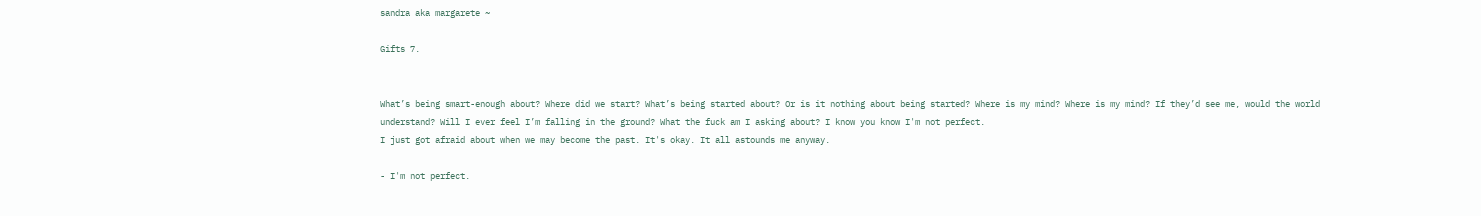sandra aka margarete ~

Gifts 7.


What’s being smart-enough about? Where did we start? What’s being started about? Or is it nothing about being started? Where is my mind? Where is my mind? If they’d see me, would the world understand? Will I ever feel I’m falling in the ground? What the fuck am I asking about? I know you know I'm not perfect.
I just got afraid about when we may become the past. It's okay. It all astounds me anyway.

- I'm not perfect.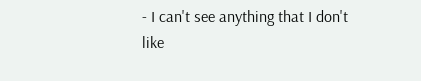- I can't see anything that I don't like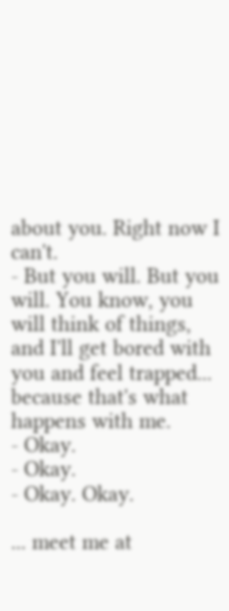about you. Right now I can't.
- But you will. But you will. You know, you will think of things, and I'll get bored with you and feel trapped... because that's what happens with me.
- Okay.
- Okay.
- Okay. Okay.

... meet me at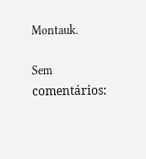Montauk.

Sem comentários: